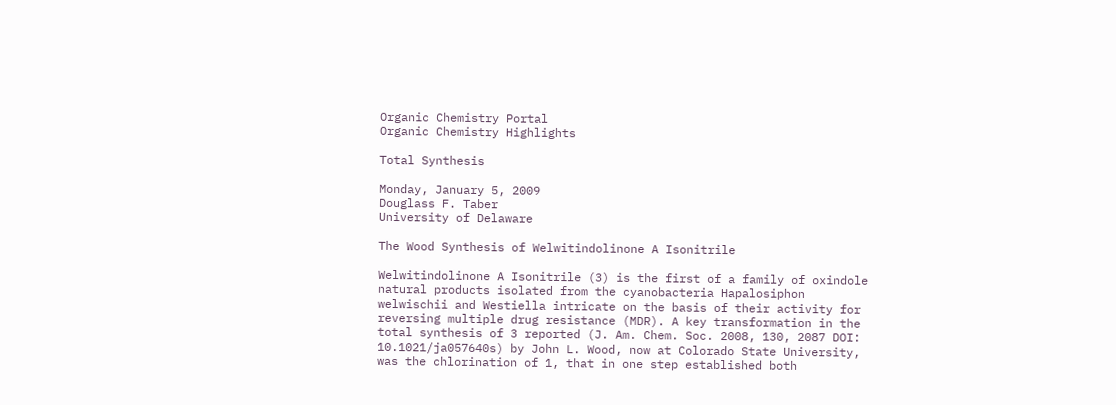Organic Chemistry Portal
Organic Chemistry Highlights

Total Synthesis

Monday, January 5, 2009
Douglass F. Taber
University of Delaware

The Wood Synthesis of Welwitindolinone A Isonitrile

Welwitindolinone A Isonitrile (3) is the first of a family of oxindole natural products isolated from the cyanobacteria Hapalosiphon welwischii and Westiella intricate on the basis of their activity for reversing multiple drug resistance (MDR). A key transformation in the total synthesis of 3 reported (J. Am. Chem. Soc. 2008, 130, 2087 DOI: 10.1021/ja057640s) by John L. Wood, now at Colorado State University, was the chlorination of 1, that in one step established both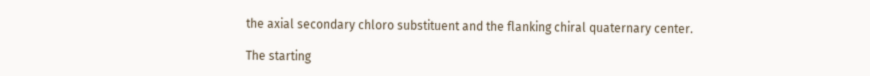the axial secondary chloro substituent and the flanking chiral quaternary center.

The starting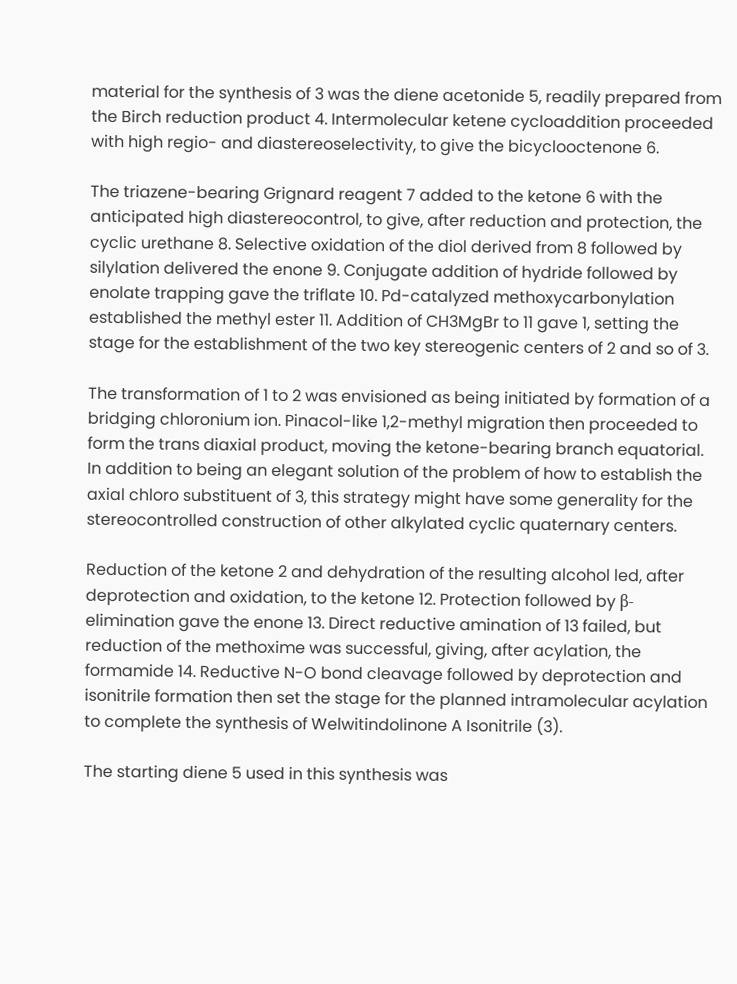material for the synthesis of 3 was the diene acetonide 5, readily prepared from the Birch reduction product 4. Intermolecular ketene cycloaddition proceeded with high regio- and diastereoselectivity, to give the bicyclooctenone 6.

The triazene-bearing Grignard reagent 7 added to the ketone 6 with the anticipated high diastereocontrol, to give, after reduction and protection, the cyclic urethane 8. Selective oxidation of the diol derived from 8 followed by silylation delivered the enone 9. Conjugate addition of hydride followed by enolate trapping gave the triflate 10. Pd-catalyzed methoxycarbonylation established the methyl ester 11. Addition of CH3MgBr to 11 gave 1, setting the stage for the establishment of the two key stereogenic centers of 2 and so of 3.

The transformation of 1 to 2 was envisioned as being initiated by formation of a bridging chloronium ion. Pinacol-like 1,2-methyl migration then proceeded to form the trans diaxial product, moving the ketone-bearing branch equatorial. In addition to being an elegant solution of the problem of how to establish the axial chloro substituent of 3, this strategy might have some generality for the stereocontrolled construction of other alkylated cyclic quaternary centers.

Reduction of the ketone 2 and dehydration of the resulting alcohol led, after deprotection and oxidation, to the ketone 12. Protection followed by β-elimination gave the enone 13. Direct reductive amination of 13 failed, but reduction of the methoxime was successful, giving, after acylation, the formamide 14. Reductive N-O bond cleavage followed by deprotection and isonitrile formation then set the stage for the planned intramolecular acylation to complete the synthesis of Welwitindolinone A Isonitrile (3).

The starting diene 5 used in this synthesis was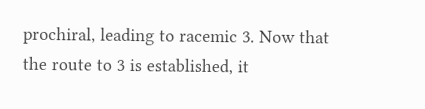prochiral, leading to racemic 3. Now that the route to 3 is established, it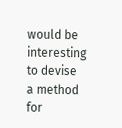would be interesting to devise a method for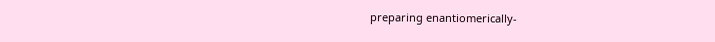preparing enantiomerically-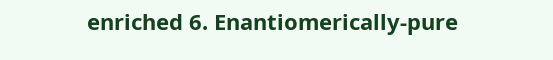enriched 6. Enantiomerically-pure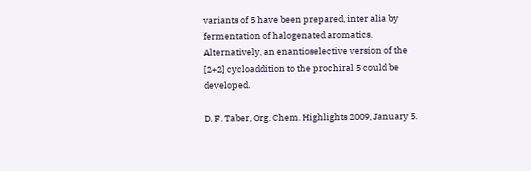variants of 5 have been prepared, inter alia by fermentation of halogenated aromatics. Alternatively, an enantioselective version of the [2+2] cycloaddition to the prochiral 5 could be developed.

D. F. Taber, Org. Chem. Highlights 2009, January 5.